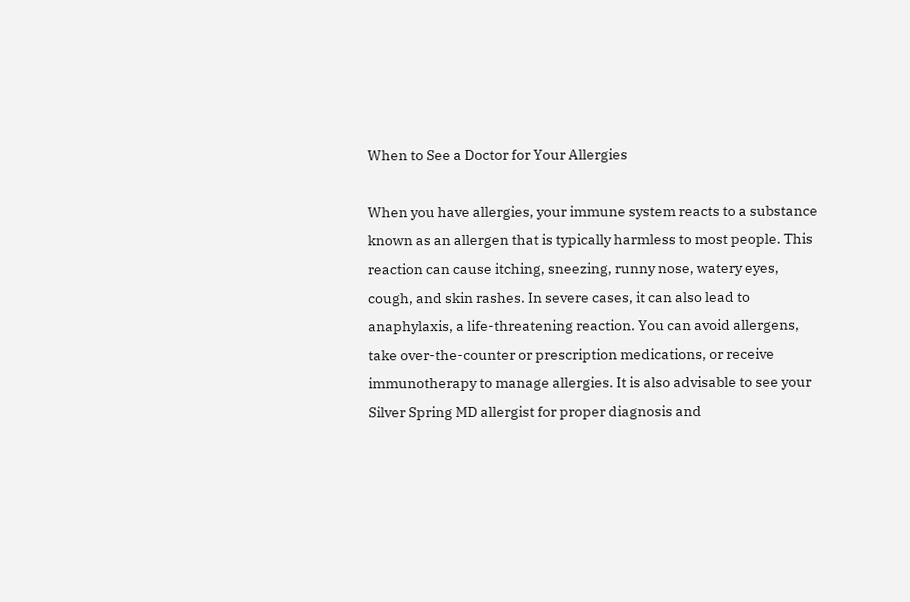When to See a Doctor for Your Allergies

When you have allergies, your immune system reacts to a substance known as an allergen that is typically harmless to most people. This reaction can cause itching, sneezing, runny nose, watery eyes, cough, and skin rashes. In severe cases, it can also lead to anaphylaxis, a life-threatening reaction. You can avoid allergens, take over-the-counter or prescription medications, or receive immunotherapy to manage allergies. It is also advisable to see your Silver Spring MD allergist for proper diagnosis and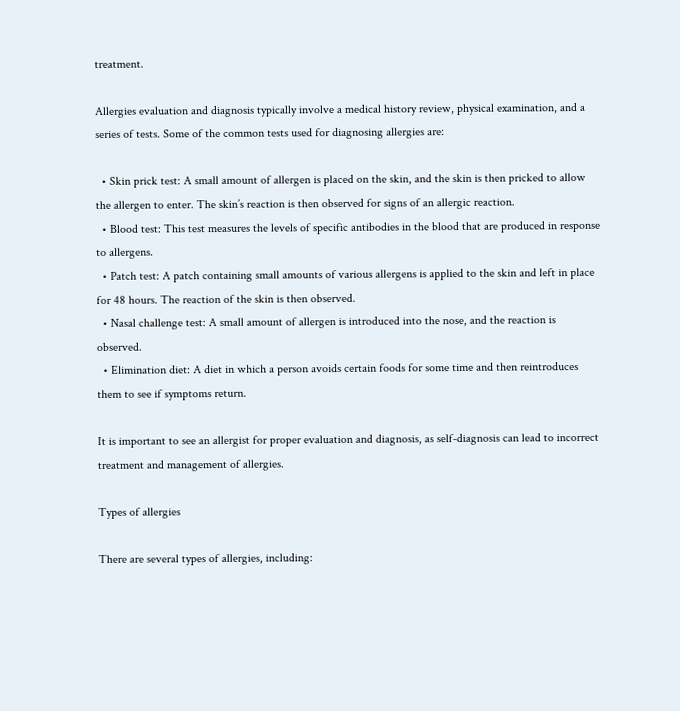treatment.

Allergies evaluation and diagnosis typically involve a medical history review, physical examination, and a series of tests. Some of the common tests used for diagnosing allergies are:

  • Skin prick test: A small amount of allergen is placed on the skin, and the skin is then pricked to allow the allergen to enter. The skin’s reaction is then observed for signs of an allergic reaction.
  • Blood test: This test measures the levels of specific antibodies in the blood that are produced in response to allergens.
  • Patch test: A patch containing small amounts of various allergens is applied to the skin and left in place for 48 hours. The reaction of the skin is then observed.
  • Nasal challenge test: A small amount of allergen is introduced into the nose, and the reaction is observed.
  • Elimination diet: A diet in which a person avoids certain foods for some time and then reintroduces them to see if symptoms return.

It is important to see an allergist for proper evaluation and diagnosis, as self-diagnosis can lead to incorrect treatment and management of allergies.

Types of allergies

There are several types of allergies, including: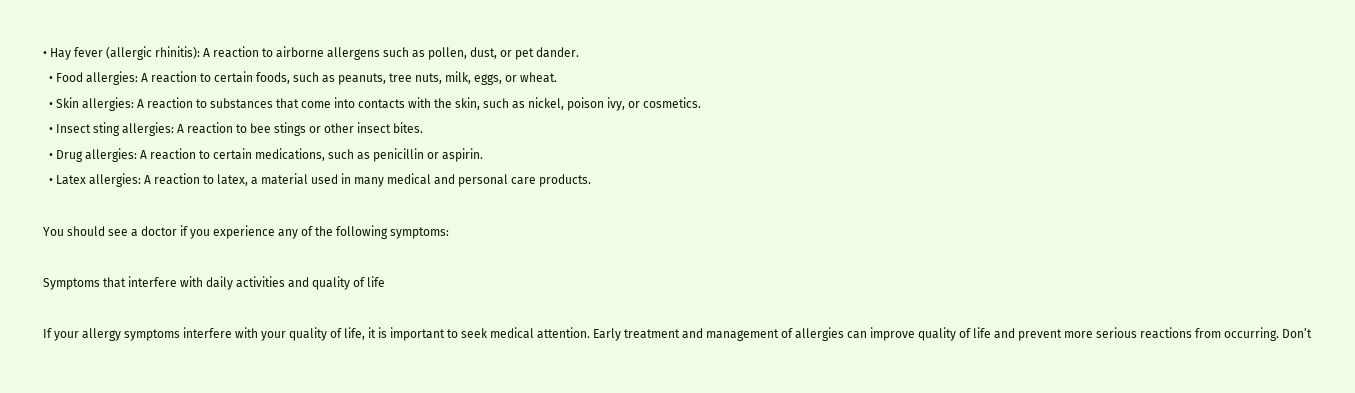• Hay fever (allergic rhinitis): A reaction to airborne allergens such as pollen, dust, or pet dander.
  • Food allergies: A reaction to certain foods, such as peanuts, tree nuts, milk, eggs, or wheat.
  • Skin allergies: A reaction to substances that come into contacts with the skin, such as nickel, poison ivy, or cosmetics.
  • Insect sting allergies: A reaction to bee stings or other insect bites.
  • Drug allergies: A reaction to certain medications, such as penicillin or aspirin.
  • Latex allergies: A reaction to latex, a material used in many medical and personal care products.

You should see a doctor if you experience any of the following symptoms:

Symptoms that interfere with daily activities and quality of life

If your allergy symptoms interfere with your quality of life, it is important to seek medical attention. Early treatment and management of allergies can improve quality of life and prevent more serious reactions from occurring. Don’t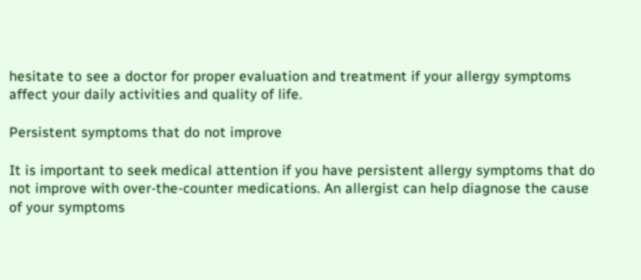hesitate to see a doctor for proper evaluation and treatment if your allergy symptoms affect your daily activities and quality of life.

Persistent symptoms that do not improve

It is important to seek medical attention if you have persistent allergy symptoms that do not improve with over-the-counter medications. An allergist can help diagnose the cause of your symptoms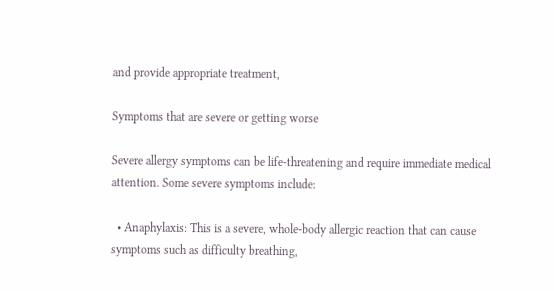and provide appropriate treatment,

Symptoms that are severe or getting worse

Severe allergy symptoms can be life-threatening and require immediate medical attention. Some severe symptoms include:

  • Anaphylaxis: This is a severe, whole-body allergic reaction that can cause symptoms such as difficulty breathing,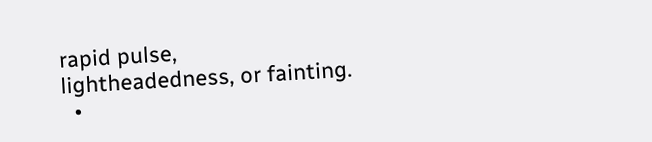rapid pulse, lightheadedness, or fainting.
  •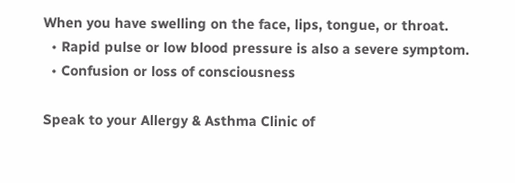When you have swelling on the face, lips, tongue, or throat.
  • Rapid pulse or low blood pressure is also a severe symptom.
  • Confusion or loss of consciousness

Speak to your Allergy & Asthma Clinic of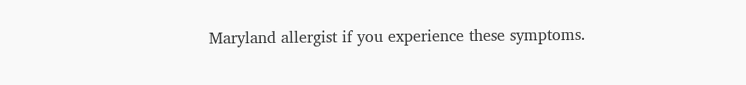Maryland allergist if you experience these symptoms.